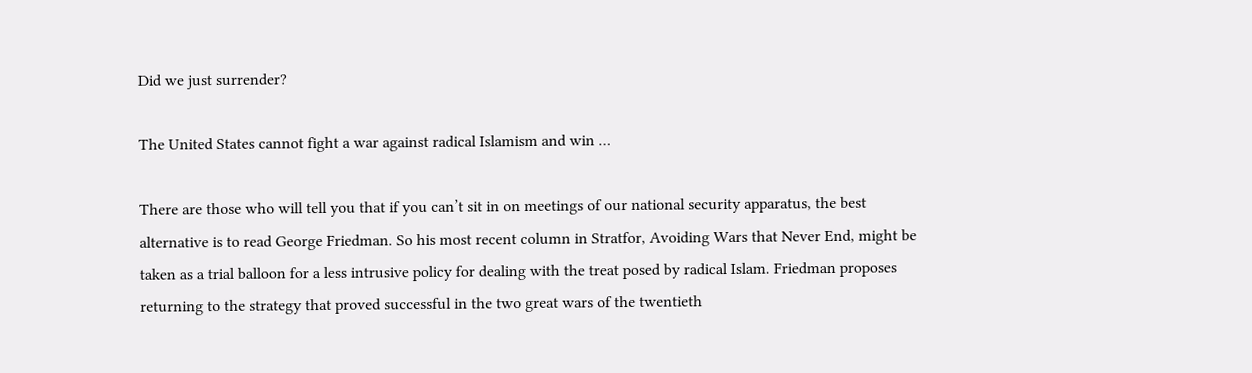Did we just surrender?

The United States cannot fight a war against radical Islamism and win …

There are those who will tell you that if you can’t sit in on meetings of our national security apparatus, the best alternative is to read George Friedman. So his most recent column in Stratfor, Avoiding Wars that Never End, might be taken as a trial balloon for a less intrusive policy for dealing with the treat posed by radical Islam. Friedman proposes returning to the strategy that proved successful in the two great wars of the twentieth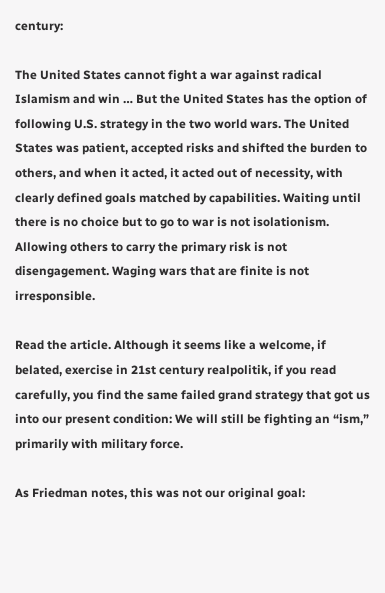century:

The United States cannot fight a war against radical Islamism and win … But the United States has the option of following U.S. strategy in the two world wars. The United States was patient, accepted risks and shifted the burden to others, and when it acted, it acted out of necessity, with clearly defined goals matched by capabilities. Waiting until there is no choice but to go to war is not isolationism. Allowing others to carry the primary risk is not disengagement. Waging wars that are finite is not irresponsible.

Read the article. Although it seems like a welcome, if belated, exercise in 21st century realpolitik, if you read carefully, you find the same failed grand strategy that got us into our present condition: We will still be fighting an “ism,” primarily with military force.

As Friedman notes, this was not our original goal: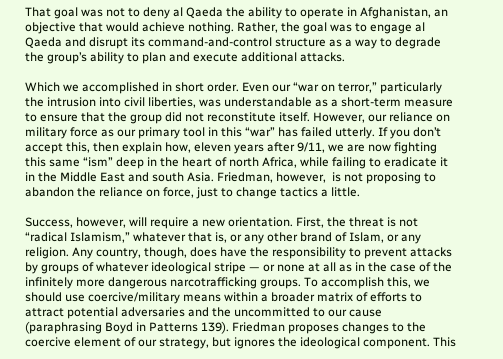That goal was not to deny al Qaeda the ability to operate in Afghanistan, an objective that would achieve nothing. Rather, the goal was to engage al Qaeda and disrupt its command-and-control structure as a way to degrade the group’s ability to plan and execute additional attacks.

Which we accomplished in short order. Even our “war on terror,” particularly the intrusion into civil liberties, was understandable as a short-term measure to ensure that the group did not reconstitute itself. However, our reliance on military force as our primary tool in this “war” has failed utterly. If you don’t accept this, then explain how, eleven years after 9/11, we are now fighting this same “ism” deep in the heart of north Africa, while failing to eradicate it in the Middle East and south Asia. Friedman, however,  is not proposing to abandon the reliance on force, just to change tactics a little.

Success, however, will require a new orientation. First, the threat is not “radical Islamism,” whatever that is, or any other brand of Islam, or any religion. Any country, though, does have the responsibility to prevent attacks by groups of whatever ideological stripe — or none at all as in the case of the infinitely more dangerous narcotrafficking groups. To accomplish this, we should use coercive/military means within a broader matrix of efforts to attract potential adversaries and the uncommitted to our cause (paraphrasing Boyd in Patterns 139). Friedman proposes changes to the coercive element of our strategy, but ignores the ideological component. This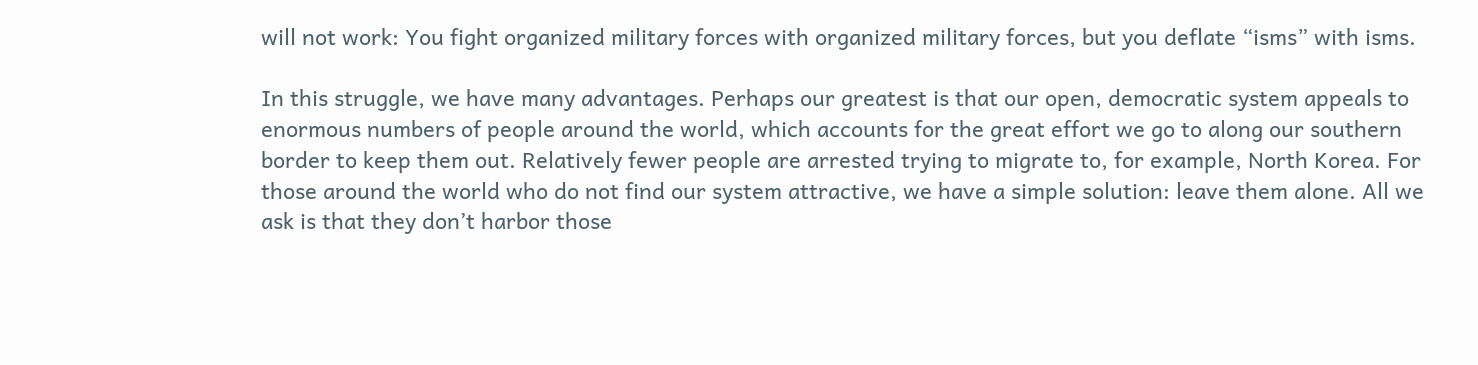will not work: You fight organized military forces with organized military forces, but you deflate “isms” with isms.

In this struggle, we have many advantages. Perhaps our greatest is that our open, democratic system appeals to enormous numbers of people around the world, which accounts for the great effort we go to along our southern border to keep them out. Relatively fewer people are arrested trying to migrate to, for example, North Korea. For those around the world who do not find our system attractive, we have a simple solution: leave them alone. All we ask is that they don’t harbor those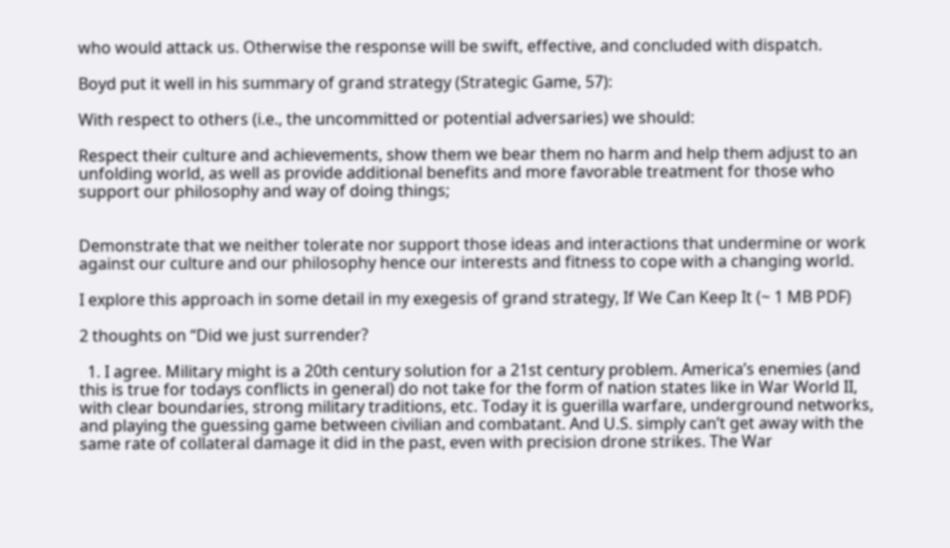who would attack us. Otherwise the response will be swift, effective, and concluded with dispatch.

Boyd put it well in his summary of grand strategy (Strategic Game, 57):

With respect to others (i.e., the uncommitted or potential adversaries) we should:

Respect their culture and achievements, show them we bear them no harm and help them adjust to an unfolding world, as well as provide additional benefits and more favorable treatment for those who support our philosophy and way of doing things;


Demonstrate that we neither tolerate nor support those ideas and interactions that undermine or work against our culture and our philosophy hence our interests and fitness to cope with a changing world.

I explore this approach in some detail in my exegesis of grand strategy, If We Can Keep It (~ 1 MB PDF)

2 thoughts on “Did we just surrender?

  1. I agree. Military might is a 20th century solution for a 21st century problem. America’s enemies (and this is true for todays conflicts in general) do not take for the form of nation states like in War World II, with clear boundaries, strong military traditions, etc. Today it is guerilla warfare, underground networks, and playing the guessing game between civilian and combatant. And U.S. simply can’t get away with the same rate of collateral damage it did in the past, even with precision drone strikes. The War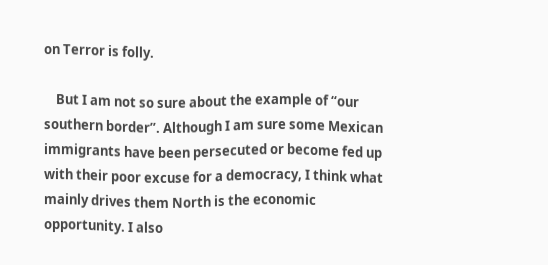on Terror is folly.

    But I am not so sure about the example of “our southern border”. Although I am sure some Mexican immigrants have been persecuted or become fed up with their poor excuse for a democracy, I think what mainly drives them North is the economic opportunity. I also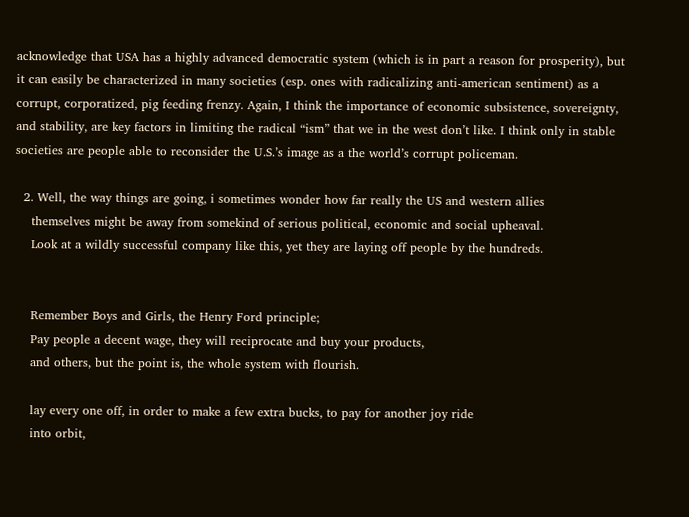acknowledge that USA has a highly advanced democratic system (which is in part a reason for prosperity), but it can easily be characterized in many societies (esp. ones with radicalizing anti-american sentiment) as a corrupt, corporatized, pig feeding frenzy. Again, I think the importance of economic subsistence, sovereignty, and stability, are key factors in limiting the radical “ism” that we in the west don’t like. I think only in stable societies are people able to reconsider the U.S.’s image as a the world’s corrupt policeman.

  2. Well, the way things are going, i sometimes wonder how far really the US and western allies
    themselves might be away from somekind of serious political, economic and social upheaval.
    Look at a wildly successful company like this, yet they are laying off people by the hundreds.


    Remember Boys and Girls, the Henry Ford principle;
    Pay people a decent wage, they will reciprocate and buy your products,
    and others, but the point is, the whole system with flourish.

    lay every one off, in order to make a few extra bucks, to pay for another joy ride
    into orbit,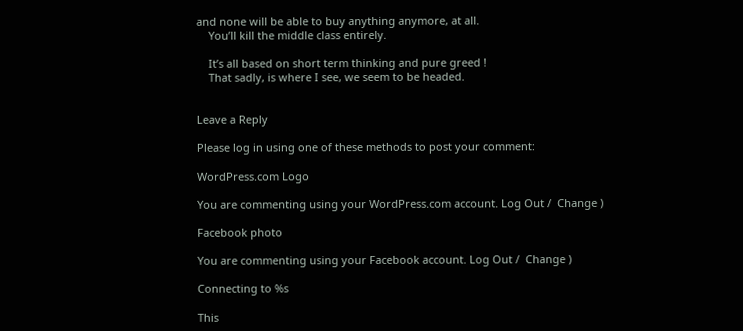and none will be able to buy anything anymore, at all.
    You’ll kill the middle class entirely.

    It’s all based on short term thinking and pure greed !
    That sadly, is where I see, we seem to be headed.


Leave a Reply

Please log in using one of these methods to post your comment:

WordPress.com Logo

You are commenting using your WordPress.com account. Log Out /  Change )

Facebook photo

You are commenting using your Facebook account. Log Out /  Change )

Connecting to %s

This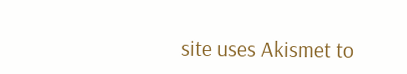site uses Akismet to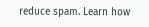reduce spam. Learn how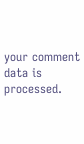your comment data is processed.